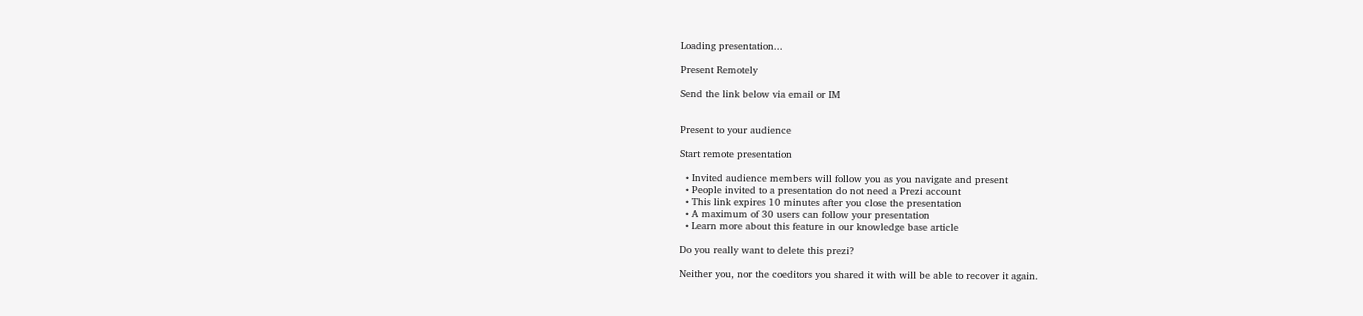Loading presentation...

Present Remotely

Send the link below via email or IM


Present to your audience

Start remote presentation

  • Invited audience members will follow you as you navigate and present
  • People invited to a presentation do not need a Prezi account
  • This link expires 10 minutes after you close the presentation
  • A maximum of 30 users can follow your presentation
  • Learn more about this feature in our knowledge base article

Do you really want to delete this prezi?

Neither you, nor the coeditors you shared it with will be able to recover it again.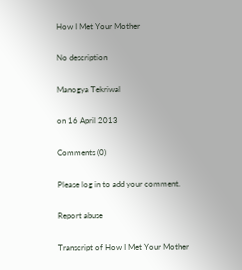How I Met Your Mother

No description

Manogya Tekriwal

on 16 April 2013

Comments (0)

Please log in to add your comment.

Report abuse

Transcript of How I Met Your Mother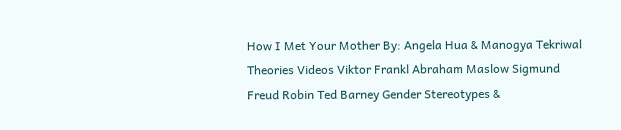How I Met Your Mother By: Angela Hua & Manogya Tekriwal Theories Videos Viktor Frankl Abraham Maslow Sigmund Freud Robin Ted Barney Gender Stereotypes &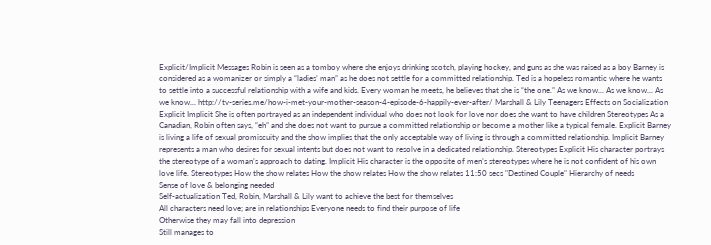Explicit/Implicit Messages Robin is seen as a tomboy where she enjoys drinking scotch, playing hockey, and guns as she was raised as a boy Barney is considered as a womanizer or simply a “ladies’ man” as he does not settle for a committed relationship. Ted is a hopeless romantic where he wants to settle into a successful relationship with a wife and kids. Every woman he meets, he believes that she is “the one.” As we know... As we know... As we know... http://tv-series.me/how-i-met-your-mother-season-4-episode-6-happily-ever-after/ Marshall & Lily Teenagers Effects on Socialization Explicit Implicit She is often portrayed as an independent individual who does not look for love nor does she want to have children Stereotypes As a Canadian, Robin often says, “eh” and she does not want to pursue a committed relationship or become a mother like a typical female. Explicit Barney is living a life of sexual promiscuity and the show implies that the only acceptable way of living is through a committed relationship. Implicit Barney represents a man who desires for sexual intents but does not want to resolve in a dedicated relationship. Stereotypes Explicit His character portrays the stereotype of a woman’s approach to dating. Implicit His character is the opposite of men’s stereotypes where he is not confident of his own love life. Stereotypes How the show relates How the show relates How the show relates 11:50 secs "Destined Couple" Hierarchy of needs
Sense of love & belonging needed
Self-actualization Ted, Robin, Marshall & Lily want to achieve the best for themselves
All characters need love; are in relationships Everyone needs to find their purpose of life
Otherwise they may fall into depression
Still manages to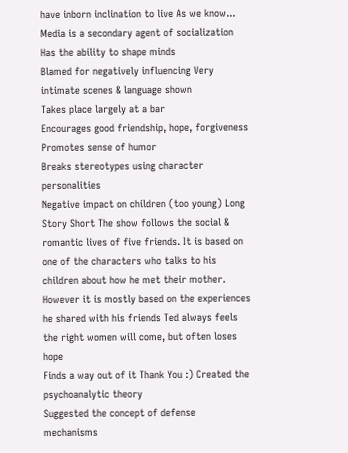have inborn inclination to live As we know... Media is a secondary agent of socialization
Has the ability to shape minds
Blamed for negatively influencing Very intimate scenes & language shown
Takes place largely at a bar
Encourages good friendship, hope, forgiveness
Promotes sense of humor
Breaks stereotypes using character personalities
Negative impact on children (too young) Long Story Short The show follows the social & romantic lives of five friends. It is based on one of the characters who talks to his children about how he met their mother. However it is mostly based on the experiences he shared with his friends Ted always feels the right women will come, but often loses hope
Finds a way out of it Thank You :) Created the psychoanalytic theory
Suggested the concept of defense mechanisms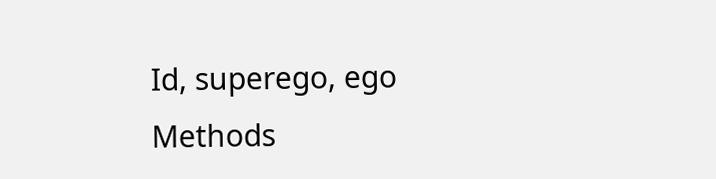Id, superego, ego
Methods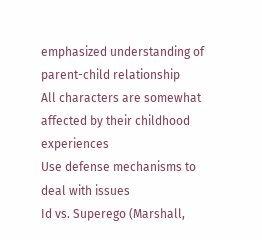emphasized understanding of parent-child relationship
All characters are somewhat affected by their childhood experiences
Use defense mechanisms to deal with issues
Id vs. Superego (Marshall,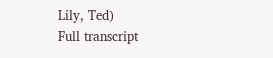Lily, Ted)
Full transcript